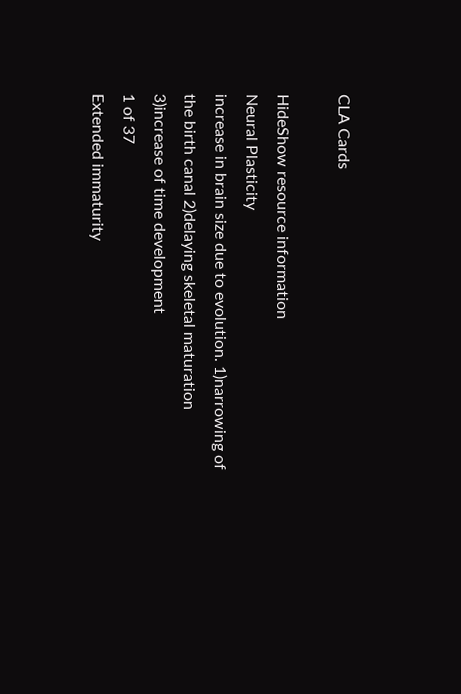CLA Cards

HideShow resource information
Neural Plasticity
increase in brain size due to evolution. 1)narrowing of the birth canal 2)delaying skeletal maturation 3)increase of time development
1 of 37
Extended immaturity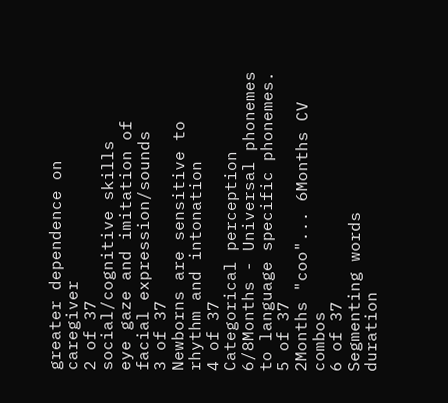greater dependence on caregiver
2 of 37
social/cognitive skills
eye gaze and imitation of facial expression/sounds
3 of 37
Newborns are sensitive to
rhythm and intonation
4 of 37
Categorical perception
6/8Months - Universal phonemes to language specific phonemes.
5 of 37
2Months "coo"... 6Months CV combos
6 of 37
Segmenting words
duration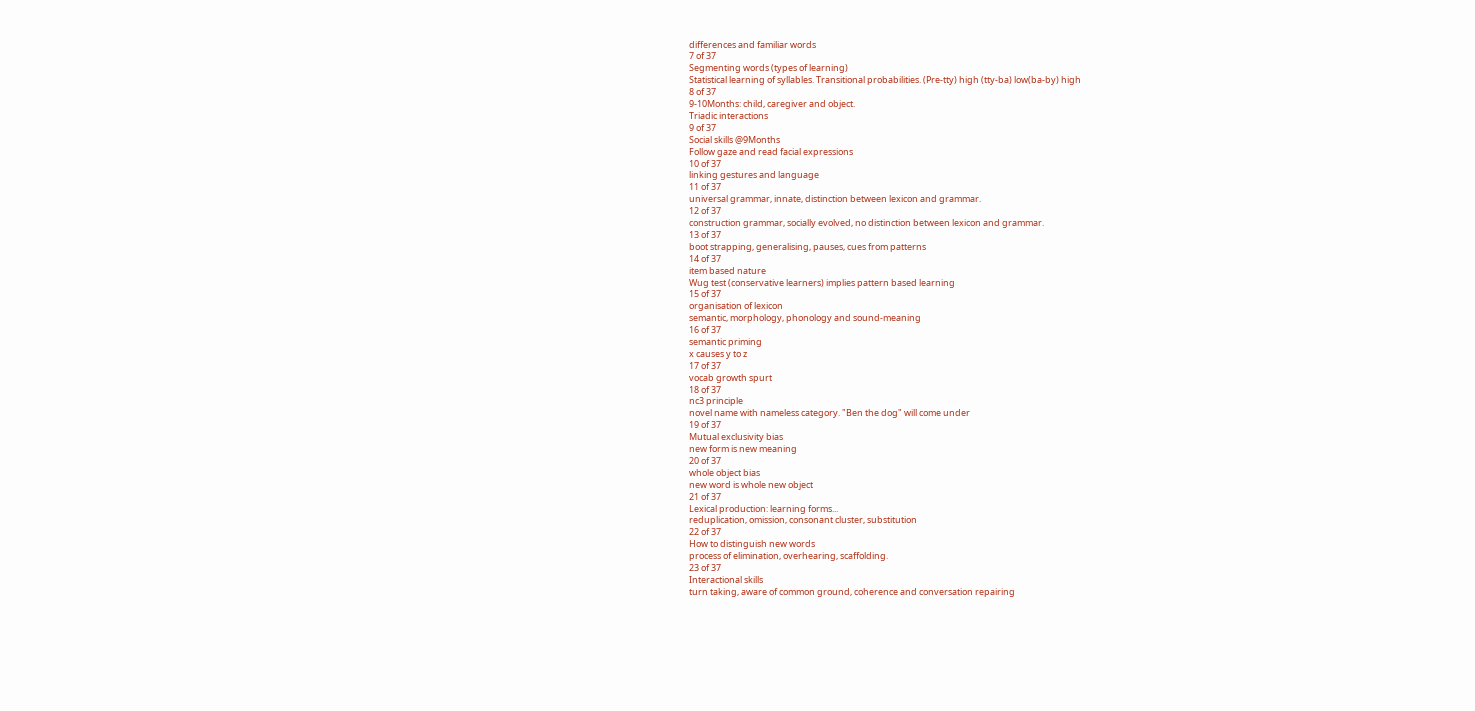differences and familiar words
7 of 37
Segmenting words (types of learning)
Statistical learning of syllables. Transitional probabilities. (Pre-tty) high (tty-ba) low(ba-by) high
8 of 37
9-10Months: child, caregiver and object.
Triadic interactions
9 of 37
Social skills @9Months
Follow gaze and read facial expressions
10 of 37
linking gestures and language
11 of 37
universal grammar, innate, distinction between lexicon and grammar.
12 of 37
construction grammar, socially evolved, no distinction between lexicon and grammar.
13 of 37
boot strapping, generalising, pauses, cues from patterns
14 of 37
item based nature
Wug test (conservative learners) implies pattern based learning
15 of 37
organisation of lexicon
semantic, morphology, phonology and sound-meaning
16 of 37
semantic priming
x causes y to z
17 of 37
vocab growth spurt
18 of 37
nc3 principle
novel name with nameless category. "Ben the dog" will come under
19 of 37
Mutual exclusivity bias
new form is new meaning
20 of 37
whole object bias
new word is whole new object
21 of 37
Lexical production: learning forms...
reduplication, omission, consonant cluster, substitution
22 of 37
How to distinguish new words
process of elimination, overhearing, scaffolding.
23 of 37
Interactional skills
turn taking, aware of common ground, coherence and conversation repairing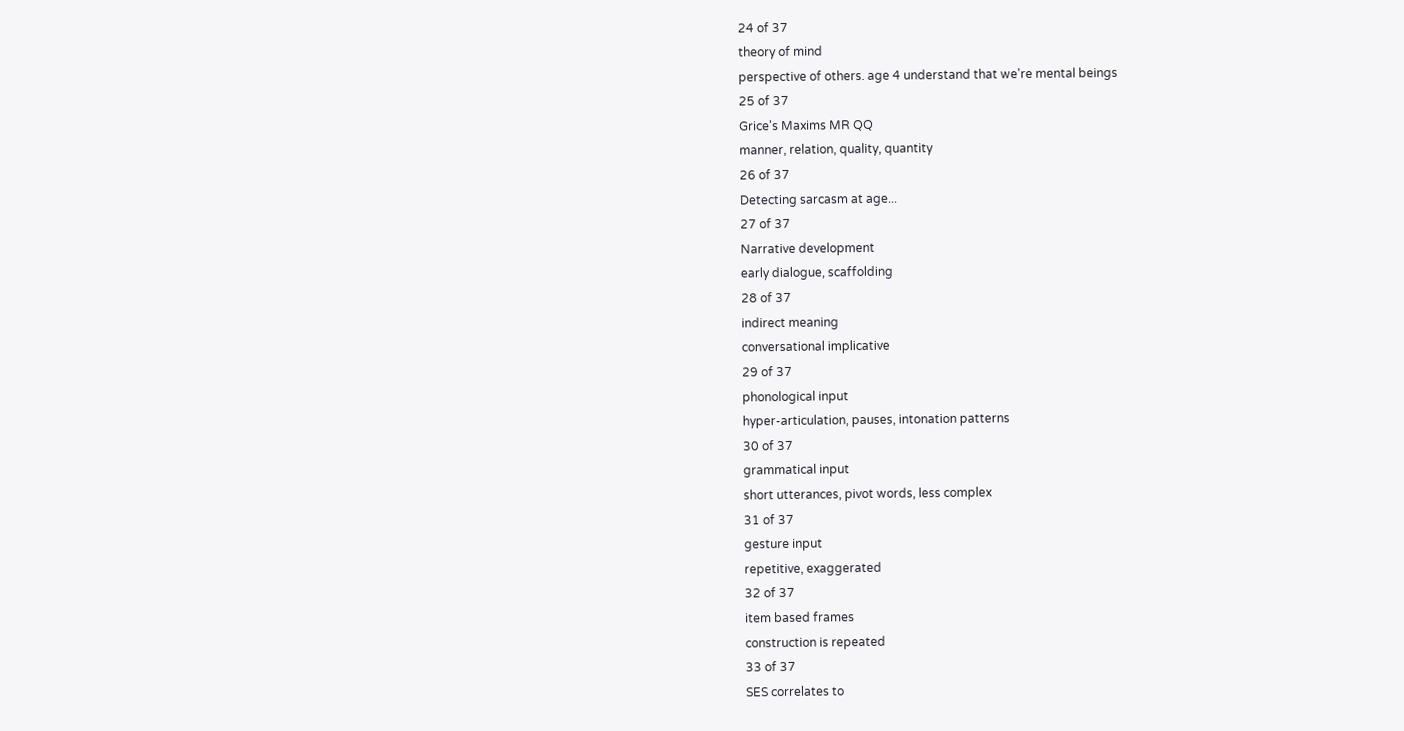24 of 37
theory of mind
perspective of others. age 4 understand that we're mental beings
25 of 37
Grice's Maxims MR QQ
manner, relation, quality, quantity
26 of 37
Detecting sarcasm at age...
27 of 37
Narrative development
early dialogue, scaffolding
28 of 37
indirect meaning
conversational implicative
29 of 37
phonological input
hyper-articulation, pauses, intonation patterns
30 of 37
grammatical input
short utterances, pivot words, less complex
31 of 37
gesture input
repetitive, exaggerated
32 of 37
item based frames
construction is repeated
33 of 37
SES correlates to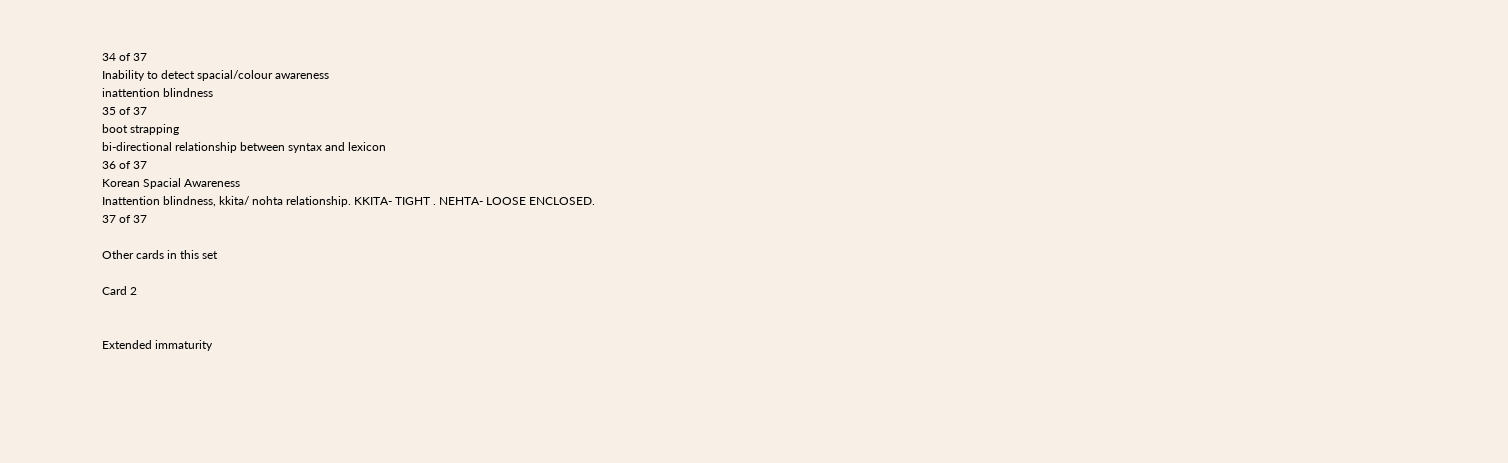34 of 37
Inability to detect spacial/colour awareness
inattention blindness
35 of 37
boot strapping
bi-directional relationship between syntax and lexicon
36 of 37
Korean Spacial Awareness
Inattention blindness, kkita/ nohta relationship. KKITA- TIGHT . NEHTA- LOOSE ENCLOSED.
37 of 37

Other cards in this set

Card 2


Extended immaturity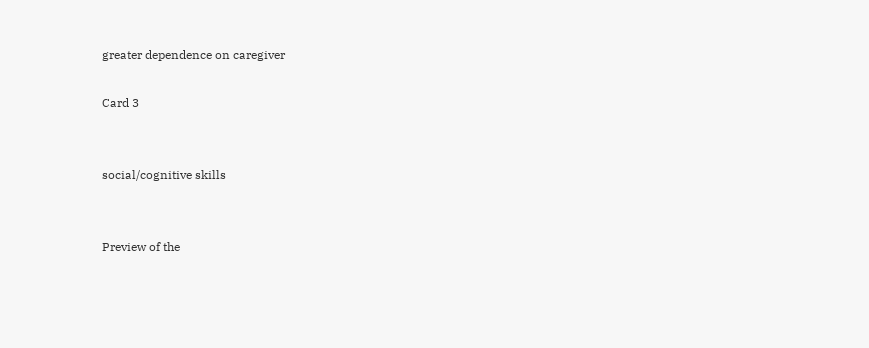greater dependence on caregiver

Card 3


social/cognitive skills


Preview of the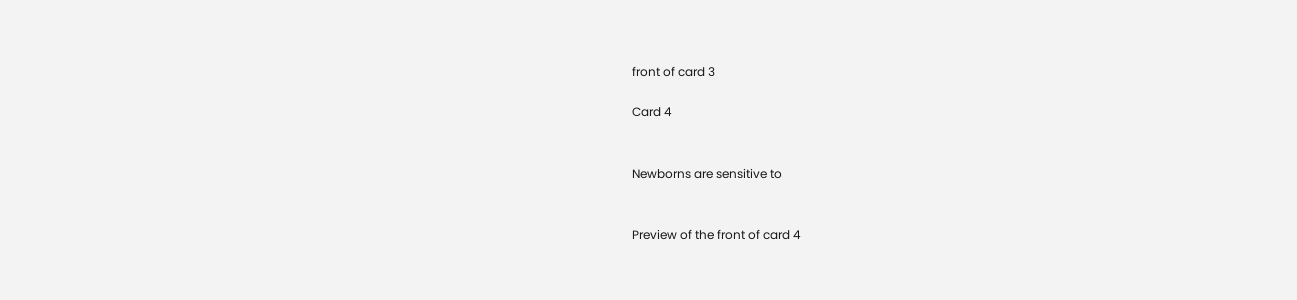front of card 3

Card 4


Newborns are sensitive to


Preview of the front of card 4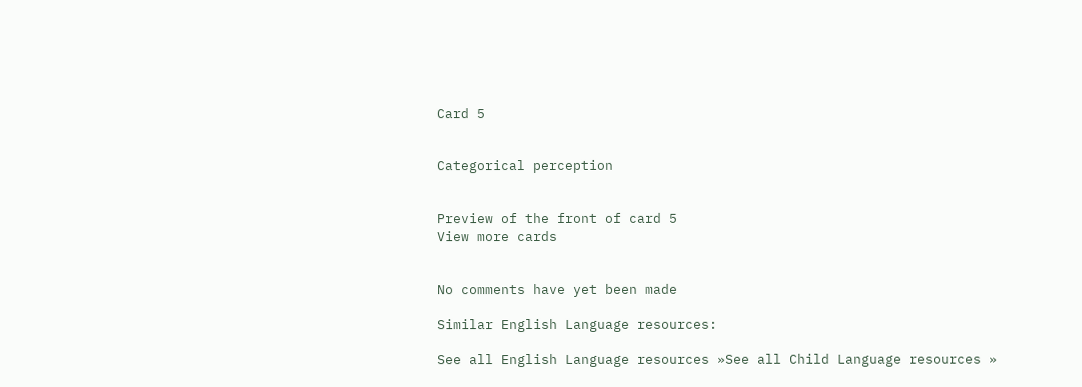Card 5


Categorical perception


Preview of the front of card 5
View more cards


No comments have yet been made

Similar English Language resources:

See all English Language resources »See all Child Language resources »